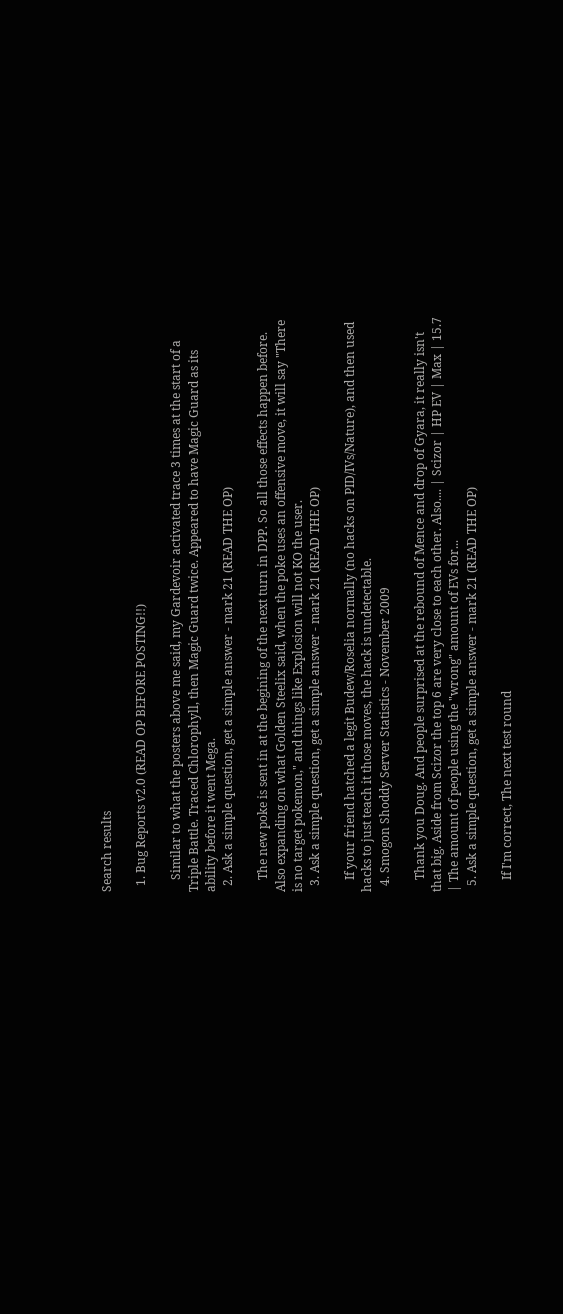Search results

  1. Bug Reports v2.0 (READ OP BEFORE POSTING!!)

    Similar to what the posters above me said, my Gardevoir activated trace 3 times at the start of a Triple Battle. Traced Chlorophyll, then Magic Guard twice. Appeared to have Magic Guard as its ability before it went Mega.
  2. Ask a simple question, get a simple answer - mark 21 (READ THE OP)

    The new poke is sent in at the begining of the next turn in DPP. So all those effects happen before. Also expanding on what Golden Steelix said, when the poke uses an offensive move, it will say "There is no target pokemon," and things like Explosion will not KO the user.
  3. Ask a simple question, get a simple answer - mark 21 (READ THE OP)

    If your friend hatched a legit Budew/Roselia normally (no hacks on PID/IVs/Nature), and then used hacks to just teach it those moves, the hack is undetectable.
  4. Smogon Shoddy Server Statistics - November 2009

    Thank you Doug. And people surprised at the rebound of Mence and drop of Gyara, it really isn't that big. Aside from Scizor the top 6 are very close to each other. Also.... | Scizor | HP EV | Max | 15.7 | The amount of people using the "wrong" amount of EVs for...
  5. Ask a simple question, get a simple answer - mark 21 (READ THE OP)

    If I'm correct, The next test round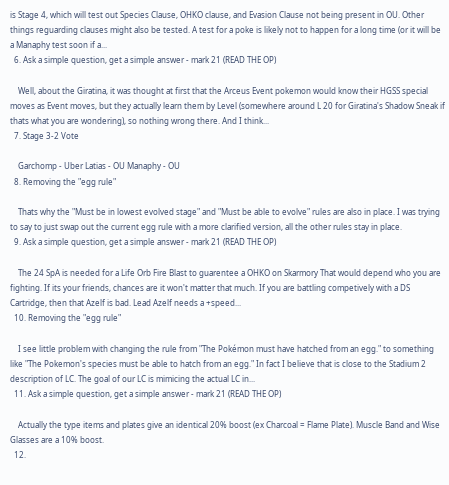is Stage 4, which will test out Species Clause, OHKO clause, and Evasion Clause not being present in OU. Other things reguarding clauses might also be tested. A test for a poke is likely not to happen for a long time (or it will be a Manaphy test soon if a...
  6. Ask a simple question, get a simple answer - mark 21 (READ THE OP)

    Well, about the Giratina, it was thought at first that the Arceus Event pokemon would know their HGSS special moves as Event moves, but they actually learn them by Level (somewhere around L 20 for Giratina's Shadow Sneak if thats what you are wondering), so nothing wrong there. And I think...
  7. Stage 3-2 Vote

    Garchomp - Uber Latias - OU Manaphy - OU
  8. Removing the "egg rule"

    Thats why the "Must be in lowest evolved stage" and "Must be able to evolve" rules are also in place. I was trying to say to just swap out the current egg rule with a more clarified version, all the other rules stay in place.
  9. Ask a simple question, get a simple answer - mark 21 (READ THE OP)

    The 24 SpA is needed for a Life Orb Fire Blast to guarentee a OHKO on Skarmory That would depend who you are fighting. If its your friends, chances are it won't matter that much. If you are battling competively with a DS Cartridge, then that Azelf is bad. Lead Azelf needs a +speed...
  10. Removing the "egg rule"

    I see little problem with changing the rule from "The Pokémon must have hatched from an egg." to something like "The Pokemon's species must be able to hatch from an egg." In fact I believe that is close to the Stadium 2 description of LC. The goal of our LC is mimicing the actual LC in...
  11. Ask a simple question, get a simple answer - mark 21 (READ THE OP)

    Actually the type items and plates give an identical 20% boost (ex Charcoal = Flame Plate). Muscle Band and Wise Glasses are a 10% boost.
  12.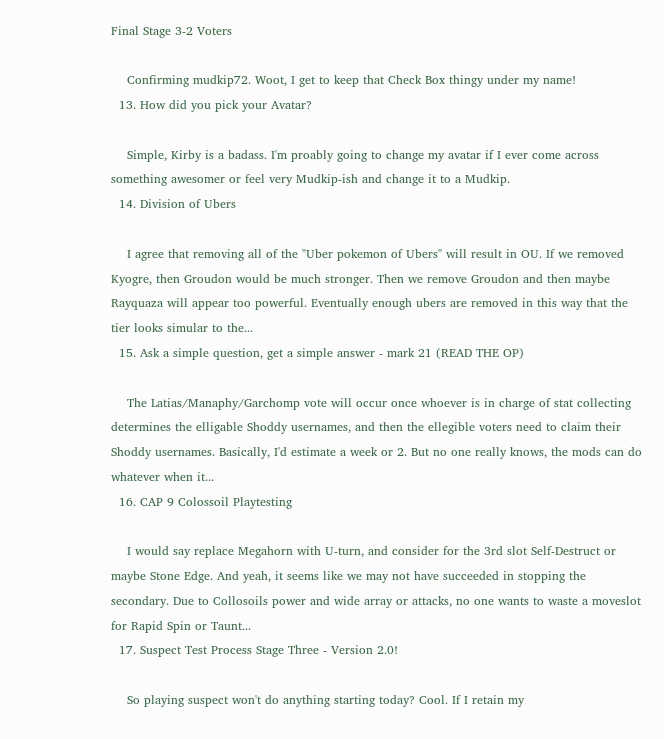Final Stage 3-2 Voters

    Confirming mudkip72. Woot, I get to keep that Check Box thingy under my name!
  13. How did you pick your Avatar?

    Simple, Kirby is a badass. I'm proably going to change my avatar if I ever come across something awesomer or feel very Mudkip-ish and change it to a Mudkip.
  14. Division of Ubers

    I agree that removing all of the "Uber pokemon of Ubers" will result in OU. If we removed Kyogre, then Groudon would be much stronger. Then we remove Groudon and then maybe Rayquaza will appear too powerful. Eventually enough ubers are removed in this way that the tier looks simular to the...
  15. Ask a simple question, get a simple answer - mark 21 (READ THE OP)

    The Latias/Manaphy/Garchomp vote will occur once whoever is in charge of stat collecting determines the elligable Shoddy usernames, and then the ellegible voters need to claim their Shoddy usernames. Basically, I'd estimate a week or 2. But no one really knows, the mods can do whatever when it...
  16. CAP 9 Colossoil Playtesting

    I would say replace Megahorn with U-turn, and consider for the 3rd slot Self-Destruct or maybe Stone Edge. And yeah, it seems like we may not have succeeded in stopping the secondary. Due to Collosoils power and wide array or attacks, no one wants to waste a moveslot for Rapid Spin or Taunt...
  17. Suspect Test Process Stage Three - Version 2.0!

    So playing suspect won't do anything starting today? Cool. If I retain my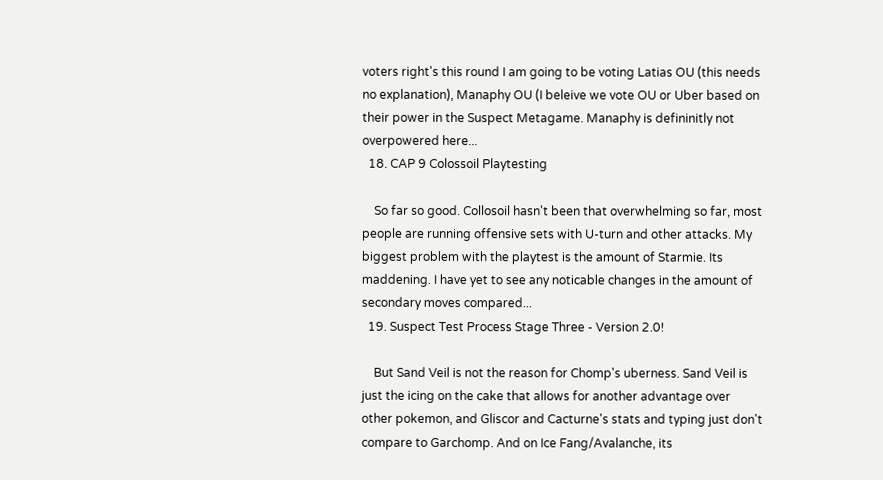voters right's this round I am going to be voting Latias OU (this needs no explanation), Manaphy OU (I beleive we vote OU or Uber based on their power in the Suspect Metagame. Manaphy is defininitly not overpowered here...
  18. CAP 9 Colossoil Playtesting

    So far so good. Collosoil hasn't been that overwhelming so far, most people are running offensive sets with U-turn and other attacks. My biggest problem with the playtest is the amount of Starmie. Its maddening. I have yet to see any noticable changes in the amount of secondary moves compared...
  19. Suspect Test Process Stage Three - Version 2.0!

    But Sand Veil is not the reason for Chomp's uberness. Sand Veil is just the icing on the cake that allows for another advantage over other pokemon, and Gliscor and Cacturne's stats and typing just don't compare to Garchomp. And on Ice Fang/Avalanche, its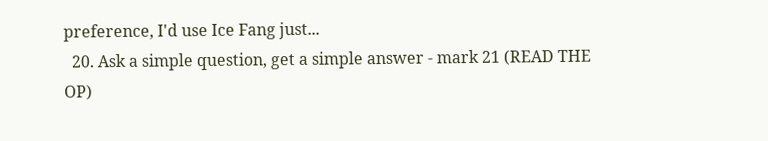preference, I'd use Ice Fang just...
  20. Ask a simple question, get a simple answer - mark 21 (READ THE OP)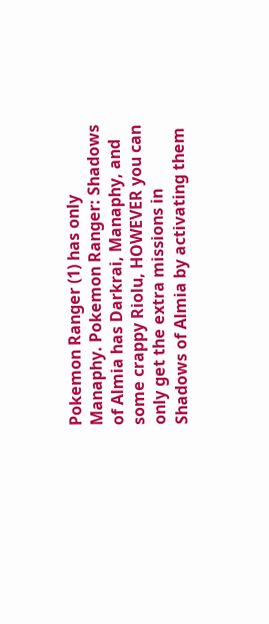Pokemon Ranger (1) has only Manaphy. Pokemon Ranger: Shadows of Almia has Darkrai, Manaphy, and some crappy Riolu, HOWEVER you can only get the extra missions in Shadows of Almia by activating them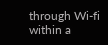through Wi-fi within a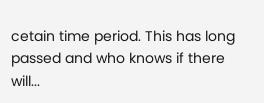cetain time period. This has long passed and who knows if there will...